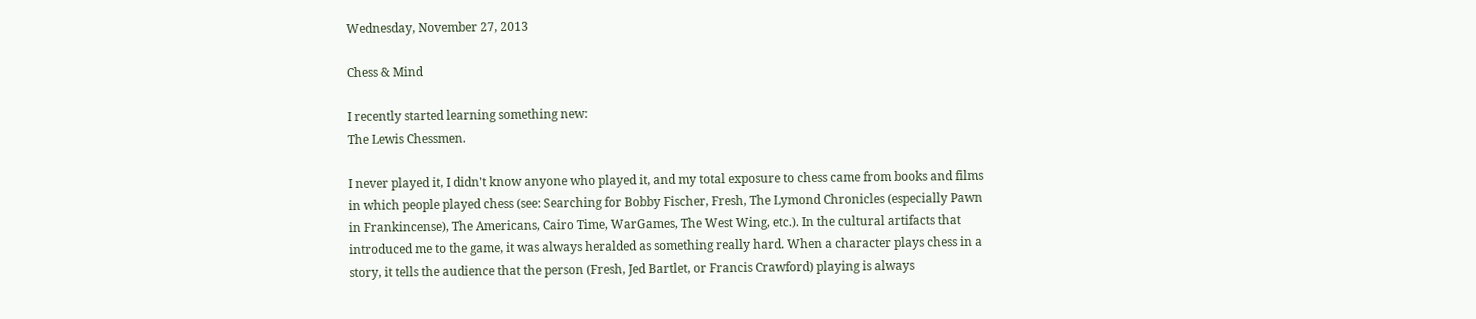Wednesday, November 27, 2013

Chess & Mind

I recently started learning something new:
The Lewis Chessmen.

I never played it, I didn't know anyone who played it, and my total exposure to chess came from books and films in which people played chess (see: Searching for Bobby Fischer, Fresh, The Lymond Chronicles (especially Pawn in Frankincense), The Americans, Cairo Time, WarGames, The West Wing, etc.). In the cultural artifacts that introduced me to the game, it was always heralded as something really hard. When a character plays chess in a story, it tells the audience that the person (Fresh, Jed Bartlet, or Francis Crawford) playing is always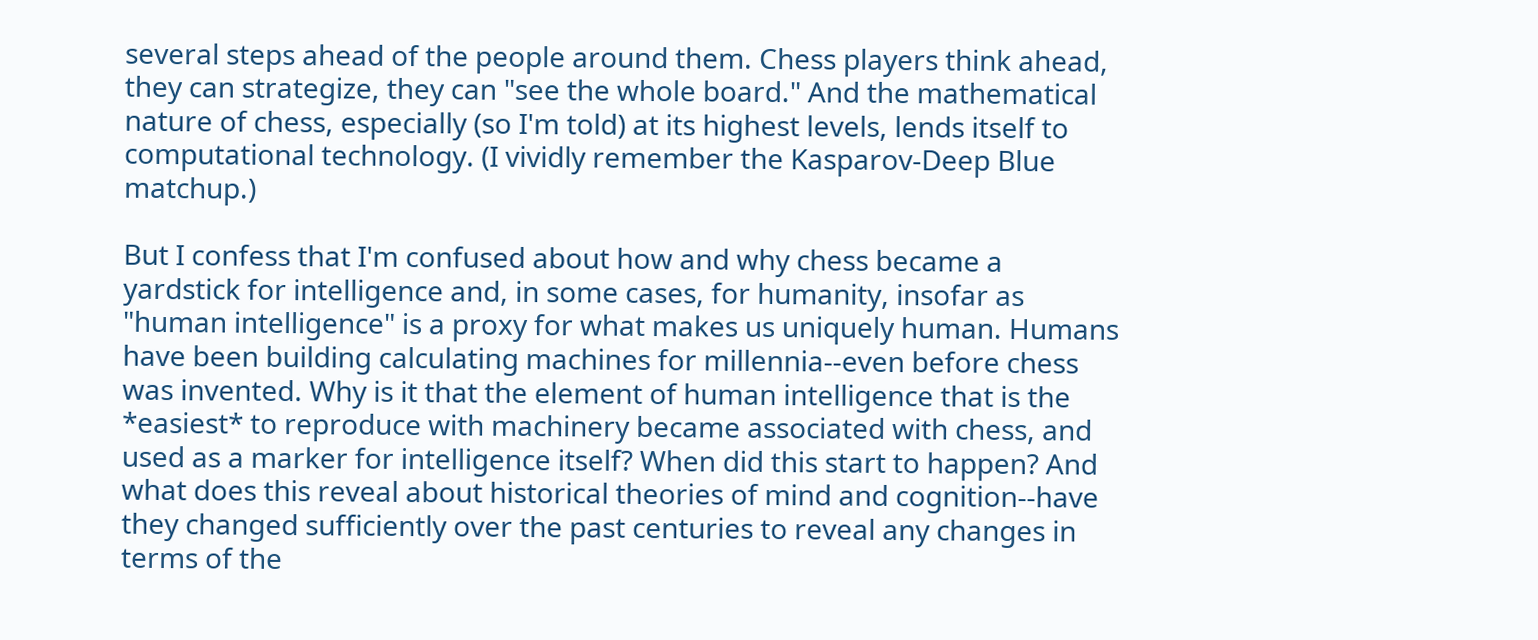several steps ahead of the people around them. Chess players think ahead, they can strategize, they can "see the whole board." And the mathematical nature of chess, especially (so I'm told) at its highest levels, lends itself to computational technology. (I vividly remember the Kasparov-Deep Blue matchup.)

But I confess that I'm confused about how and why chess became a yardstick for intelligence and, in some cases, for humanity, insofar as "human intelligence" is a proxy for what makes us uniquely human. Humans have been building calculating machines for millennia--even before chess was invented. Why is it that the element of human intelligence that is the *easiest* to reproduce with machinery became associated with chess, and used as a marker for intelligence itself? When did this start to happen? And what does this reveal about historical theories of mind and cognition--have they changed sufficiently over the past centuries to reveal any changes in terms of the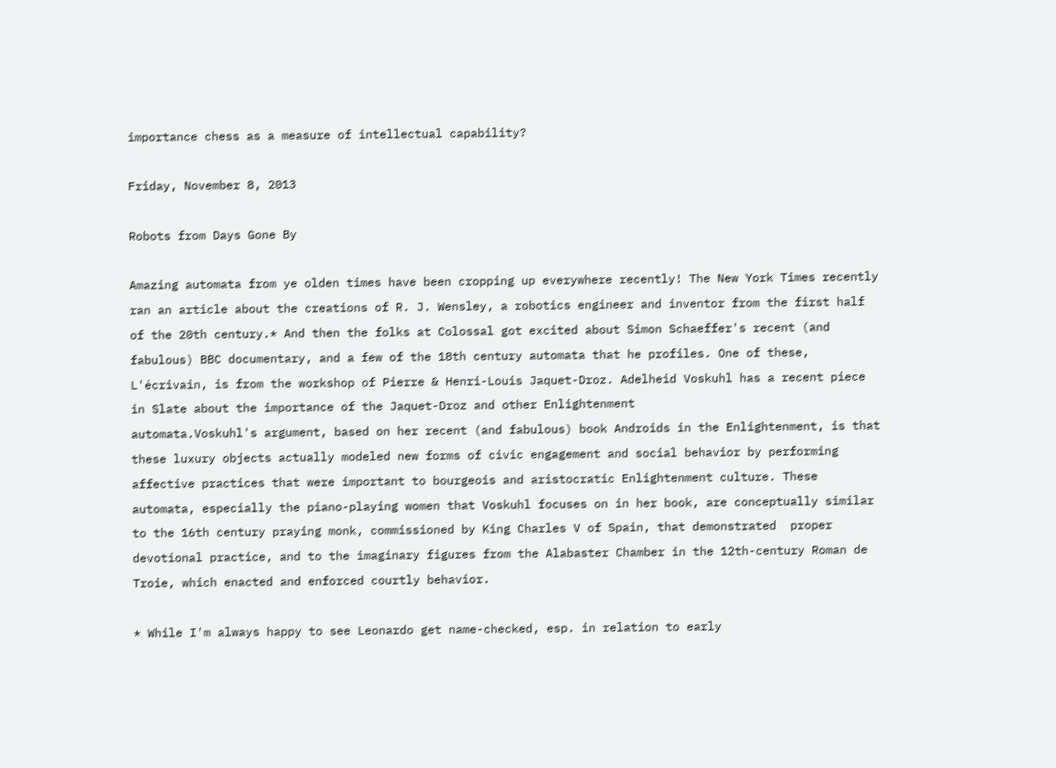importance chess as a measure of intellectual capability?

Friday, November 8, 2013

Robots from Days Gone By

Amazing automata from ye olden times have been cropping up everywhere recently! The New York Times recently ran an article about the creations of R. J. Wensley, a robotics engineer and inventor from the first half of the 20th century.* And then the folks at Colossal got excited about Simon Schaeffer's recent (and fabulous) BBC documentary, and a few of the 18th century automata that he profiles. One of these, L'écrivain, is from the workshop of Pierre & Henri-Louis Jaquet-Droz. Adelheid Voskuhl has a recent piece in Slate about the importance of the Jaquet-Droz and other Enlightenment
automata.Voskuhl's argument, based on her recent (and fabulous) book Androids in the Enlightenment, is that these luxury objects actually modeled new forms of civic engagement and social behavior by performing affective practices that were important to bourgeois and aristocratic Enlightenment culture. These automata, especially the piano-playing women that Voskuhl focuses on in her book, are conceptually similar to the 16th century praying monk, commissioned by King Charles V of Spain, that demonstrated  proper devotional practice, and to the imaginary figures from the Alabaster Chamber in the 12th-century Roman de Troie, which enacted and enforced courtly behavior.

* While I'm always happy to see Leonardo get name-checked, esp. in relation to early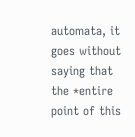automata, it goes without saying that the *entire point of this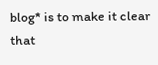blog* is to make it clear that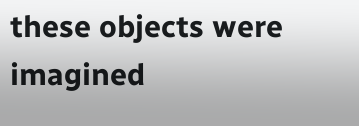these objects were imagined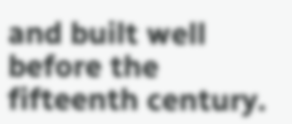and built well before the fifteenth century.